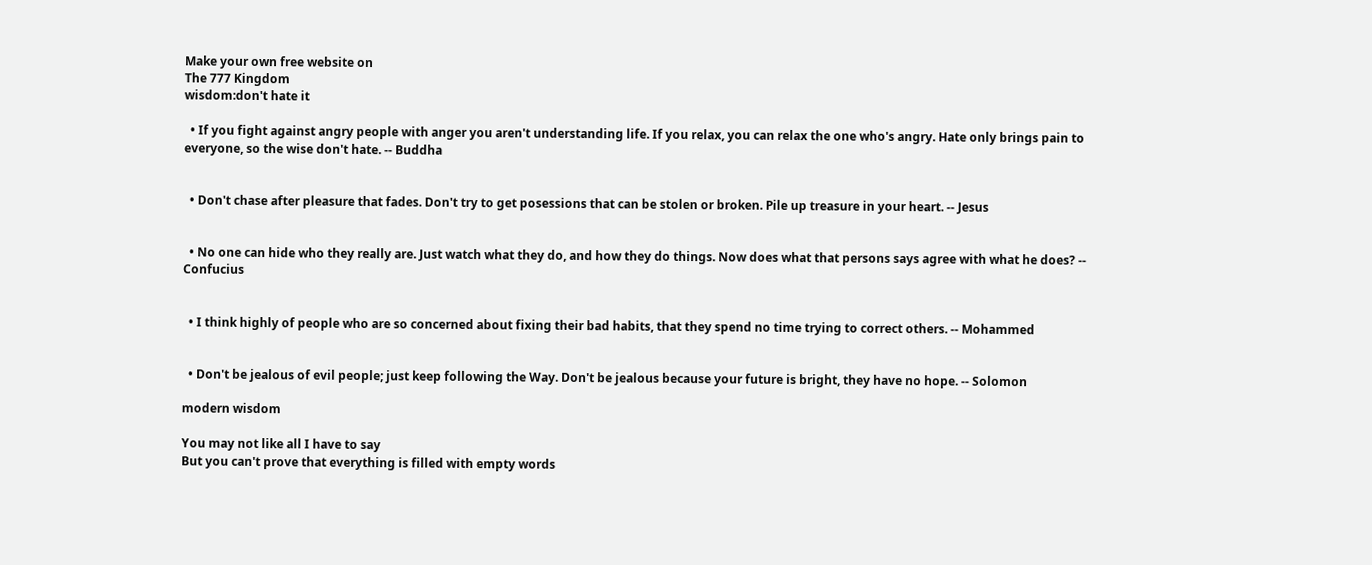Make your own free website on
The 777 Kingdom
wisdom:don't hate it

  • If you fight against angry people with anger you aren't understanding life. If you relax, you can relax the one who's angry. Hate only brings pain to everyone, so the wise don't hate. -- Buddha


  • Don't chase after pleasure that fades. Don't try to get posessions that can be stolen or broken. Pile up treasure in your heart. -- Jesus


  • No one can hide who they really are. Just watch what they do, and how they do things. Now does what that persons says agree with what he does? -- Confucius


  • I think highly of people who are so concerned about fixing their bad habits, that they spend no time trying to correct others. -- Mohammed


  • Don't be jealous of evil people; just keep following the Way. Don't be jealous because your future is bright, they have no hope. -- Solomon

modern wisdom

You may not like all I have to say
But you can't prove that everything is filled with empty words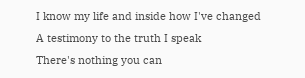I know my life and inside how I've changed
A testimony to the truth I speak
There's nothing you can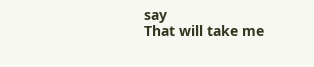say
That will take me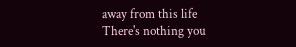away from this life
There's nothing you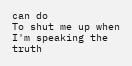can do
To shut me up when I'm speaking the truth